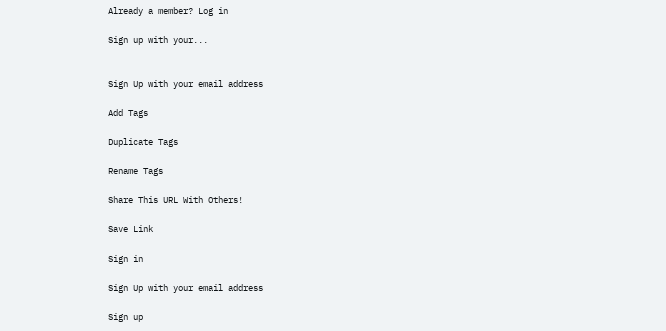Already a member? Log in

Sign up with your...


Sign Up with your email address

Add Tags

Duplicate Tags

Rename Tags

Share This URL With Others!

Save Link

Sign in

Sign Up with your email address

Sign up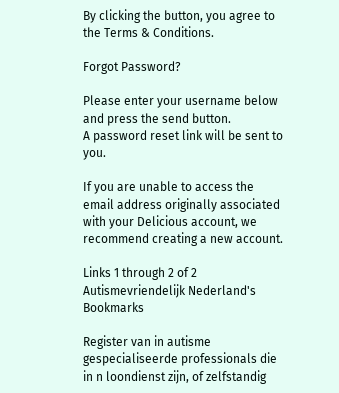By clicking the button, you agree to the Terms & Conditions.

Forgot Password?

Please enter your username below and press the send button.
A password reset link will be sent to you.

If you are unable to access the email address originally associated with your Delicious account, we recommend creating a new account.

Links 1 through 2 of 2 Autismevriendelijk Nederland's Bookmarks

Register van in autisme gespecialiseerde professionals die in n loondienst zijn, of zelfstandig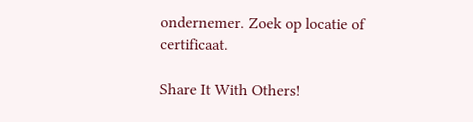ondernemer. Zoek op locatie of certificaat.

Share It With Others!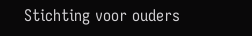Stichting voor ouders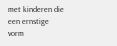met kinderen die een ernstige vorm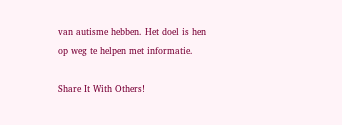van autisme hebben. Het doel is hen op weg te helpen met informatie.

Share It With Others!